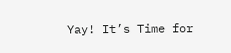Yay! It’s Time for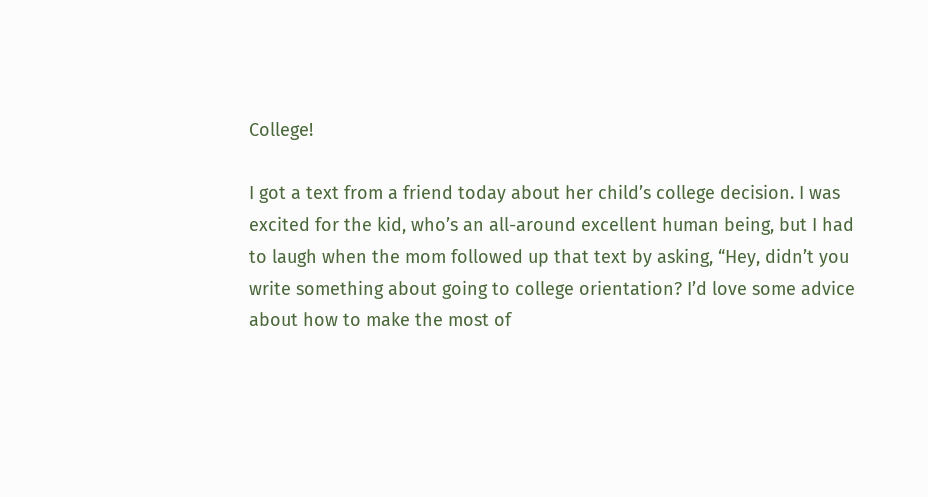College!

I got a text from a friend today about her child’s college decision. I was excited for the kid, who’s an all-around excellent human being, but I had to laugh when the mom followed up that text by asking, “Hey, didn’t you write something about going to college orientation? I’d love some advice about how to make the most of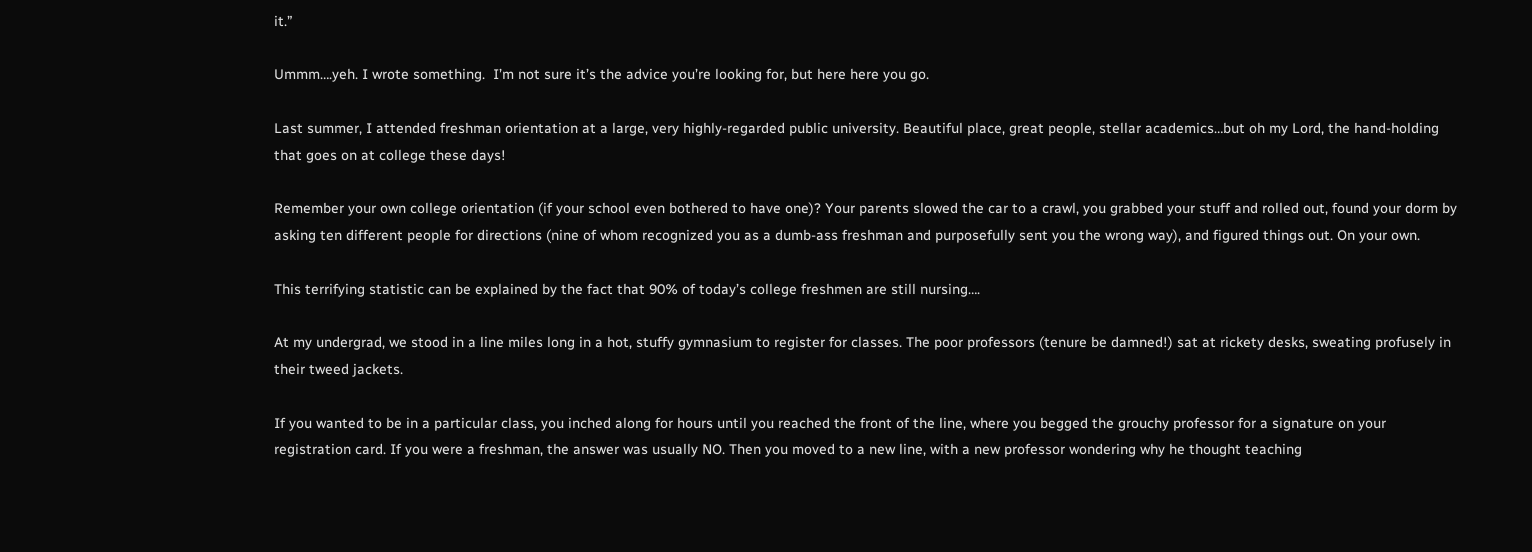it.”

Ummm….yeh. I wrote something.  I’m not sure it’s the advice you’re looking for, but here here you go.

Last summer, I attended freshman orientation at a large, very highly-regarded public university. Beautiful place, great people, stellar academics…but oh my Lord, the hand-holding that goes on at college these days!

Remember your own college orientation (if your school even bothered to have one)? Your parents slowed the car to a crawl, you grabbed your stuff and rolled out, found your dorm by asking ten different people for directions (nine of whom recognized you as a dumb-ass freshman and purposefully sent you the wrong way), and figured things out. On your own.

This terrifying statistic can be explained by the fact that 90% of today’s college freshmen are still nursing….

At my undergrad, we stood in a line miles long in a hot, stuffy gymnasium to register for classes. The poor professors (tenure be damned!) sat at rickety desks, sweating profusely in their tweed jackets.

If you wanted to be in a particular class, you inched along for hours until you reached the front of the line, where you begged the grouchy professor for a signature on your registration card. If you were a freshman, the answer was usually NO. Then you moved to a new line, with a new professor wondering why he thought teaching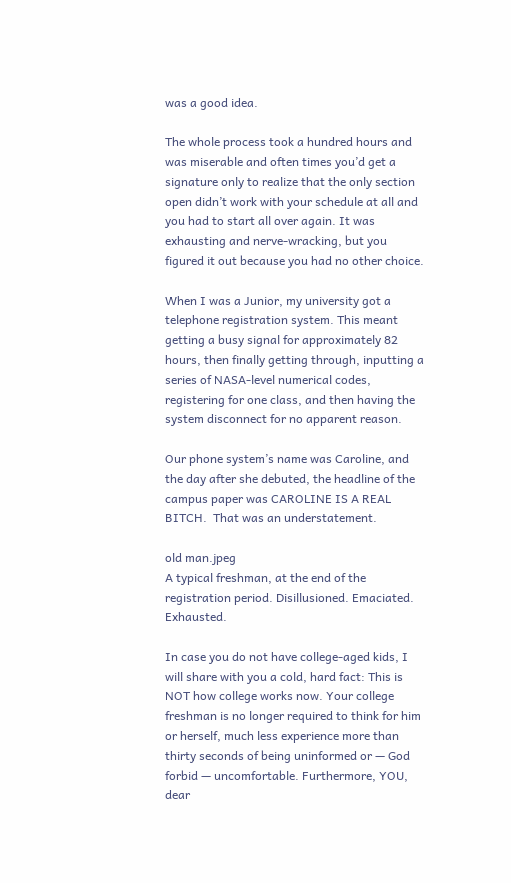was a good idea.

The whole process took a hundred hours and was miserable and often times you’d get a signature only to realize that the only section open didn’t work with your schedule at all and you had to start all over again. It was exhausting and nerve-wracking, but you figured it out because you had no other choice.

When I was a Junior, my university got a telephone registration system. This meant getting a busy signal for approximately 82 hours, then finally getting through, inputting a series of NASA-level numerical codes, registering for one class, and then having the system disconnect for no apparent reason.

Our phone system’s name was Caroline, and the day after she debuted, the headline of the campus paper was CAROLINE IS A REAL BITCH.  That was an understatement.

old man.jpeg
A typical freshman, at the end of the registration period. Disillusioned. Emaciated. Exhausted.

In case you do not have college-aged kids, I will share with you a cold, hard fact: This is NOT how college works now. Your college freshman is no longer required to think for him or herself, much less experience more than thirty seconds of being uninformed or — God forbid — uncomfortable. Furthermore, YOU, dear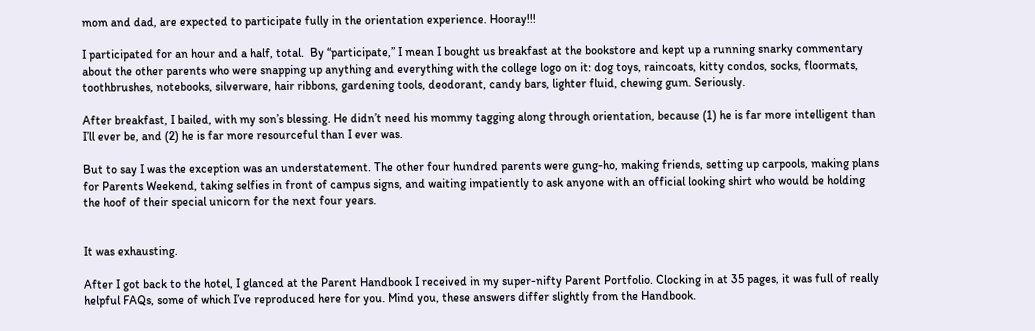mom and dad, are expected to participate fully in the orientation experience. Hooray!!!

I participated for an hour and a half, total.  By “participate,” I mean I bought us breakfast at the bookstore and kept up a running snarky commentary about the other parents who were snapping up anything and everything with the college logo on it: dog toys, raincoats, kitty condos, socks, floormats, toothbrushes, notebooks, silverware, hair ribbons, gardening tools, deodorant, candy bars, lighter fluid, chewing gum. Seriously.

After breakfast, I bailed, with my son’s blessing. He didn’t need his mommy tagging along through orientation, because (1) he is far more intelligent than I’ll ever be, and (2) he is far more resourceful than I ever was.

But to say I was the exception was an understatement. The other four hundred parents were gung-ho, making friends, setting up carpools, making plans for Parents Weekend, taking selfies in front of campus signs, and waiting impatiently to ask anyone with an official looking shirt who would be holding the hoof of their special unicorn for the next four years.


It was exhausting.

After I got back to the hotel, I glanced at the Parent Handbook I received in my super-nifty Parent Portfolio. Clocking in at 35 pages, it was full of really helpful FAQs, some of which I’ve reproduced here for you. Mind you, these answers differ slightly from the Handbook.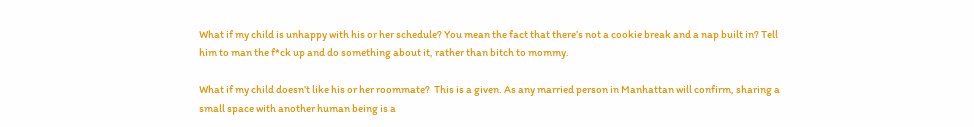What if my child is unhappy with his or her schedule? You mean the fact that there’s not a cookie break and a nap built in? Tell him to man the f*ck up and do something about it, rather than bitch to mommy.

What if my child doesn’t like his or her roommate?  This is a given. As any married person in Manhattan will confirm, sharing a small space with another human being is a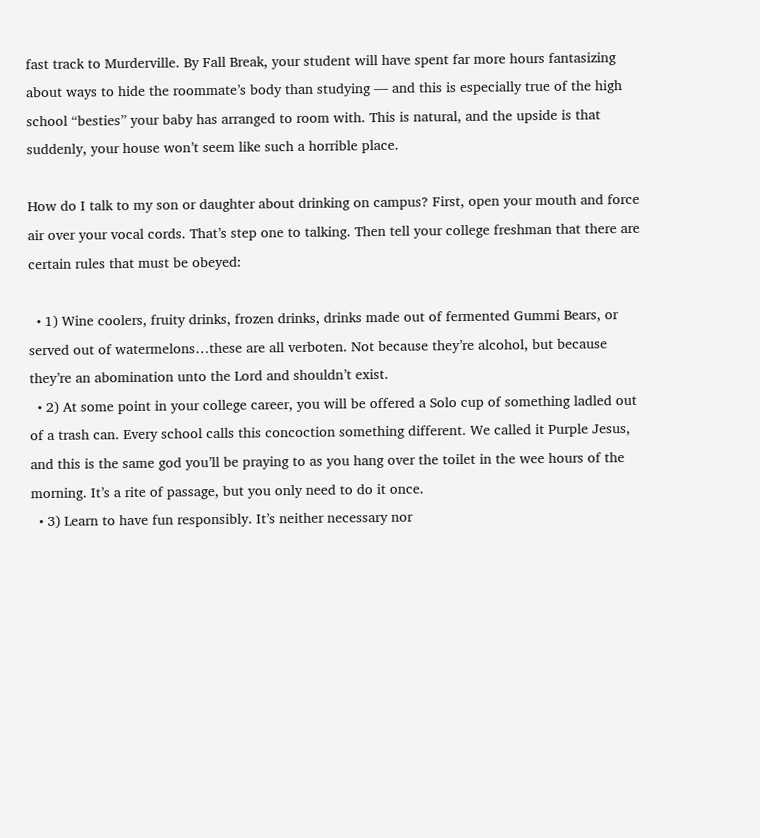fast track to Murderville. By Fall Break, your student will have spent far more hours fantasizing about ways to hide the roommate’s body than studying — and this is especially true of the high school “besties” your baby has arranged to room with. This is natural, and the upside is that suddenly, your house won’t seem like such a horrible place.

How do I talk to my son or daughter about drinking on campus? First, open your mouth and force air over your vocal cords. That’s step one to talking. Then tell your college freshman that there are certain rules that must be obeyed:

  • 1) Wine coolers, fruity drinks, frozen drinks, drinks made out of fermented Gummi Bears, or served out of watermelons…these are all verboten. Not because they’re alcohol, but because they’re an abomination unto the Lord and shouldn’t exist.
  • 2) At some point in your college career, you will be offered a Solo cup of something ladled out of a trash can. Every school calls this concoction something different. We called it Purple Jesus, and this is the same god you’ll be praying to as you hang over the toilet in the wee hours of the morning. It’s a rite of passage, but you only need to do it once.
  • 3) Learn to have fun responsibly. It’s neither necessary nor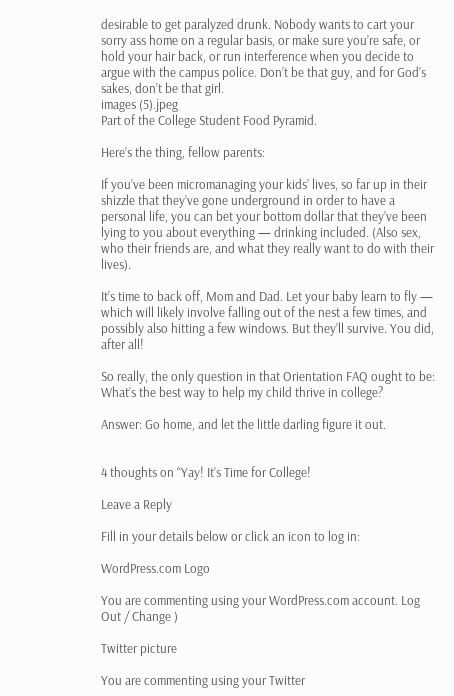desirable to get paralyzed drunk. Nobody wants to cart your sorry ass home on a regular basis, or make sure you’re safe, or hold your hair back, or run interference when you decide to argue with the campus police. Don’t be that guy, and for God’s sakes, don’t be that girl.
images (5).jpeg
Part of the College Student Food Pyramid.

Here’s the thing, fellow parents:

If you’ve been micromanaging your kids’ lives, so far up in their shizzle that they’ve gone underground in order to have a personal life, you can bet your bottom dollar that they’ve been lying to you about everything — drinking included. (Also sex, who their friends are, and what they really want to do with their lives).

It’s time to back off, Mom and Dad. Let your baby learn to fly — which will likely involve falling out of the nest a few times, and possibly also hitting a few windows. But they’ll survive. You did, after all!

So really, the only question in that Orientation FAQ ought to be: What’s the best way to help my child thrive in college?

Answer: Go home, and let the little darling figure it out.


4 thoughts on “Yay! It’s Time for College!

Leave a Reply

Fill in your details below or click an icon to log in:

WordPress.com Logo

You are commenting using your WordPress.com account. Log Out / Change )

Twitter picture

You are commenting using your Twitter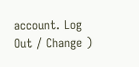account. Log Out / Change )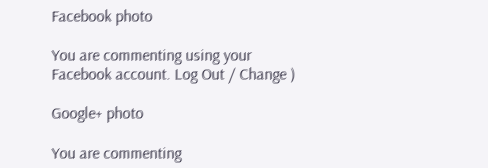Facebook photo

You are commenting using your Facebook account. Log Out / Change )

Google+ photo

You are commenting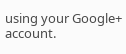using your Google+ account.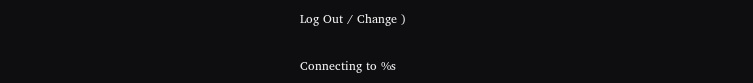Log Out / Change )

Connecting to %s